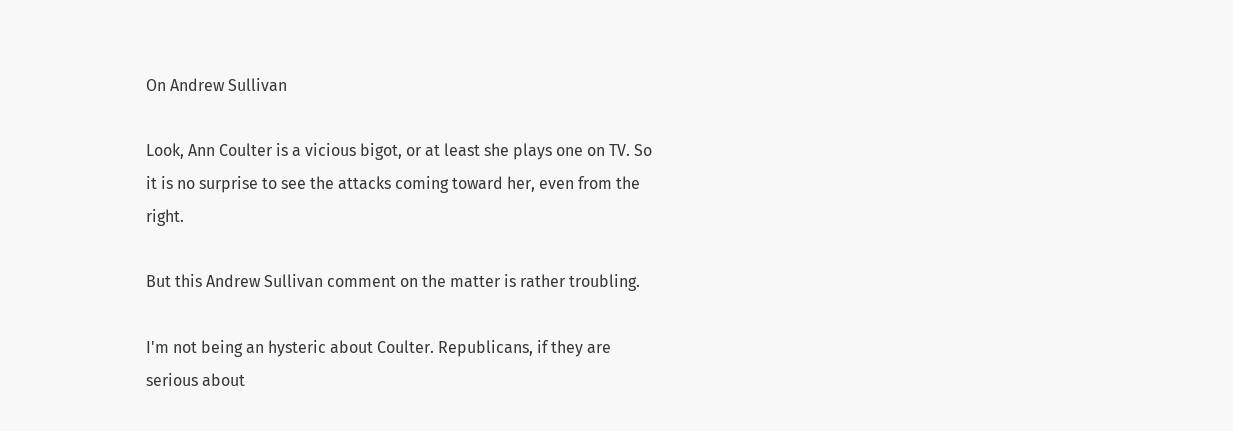On Andrew Sullivan

Look, Ann Coulter is a vicious bigot, or at least she plays one on TV. So it is no surprise to see the attacks coming toward her, even from the right.

But this Andrew Sullivan comment on the matter is rather troubling.

I'm not being an hysteric about Coulter. Republicans, if they are serious about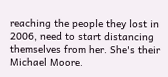reaching the people they lost in 2006, need to start distancing themselves from her. She's their Michael Moore.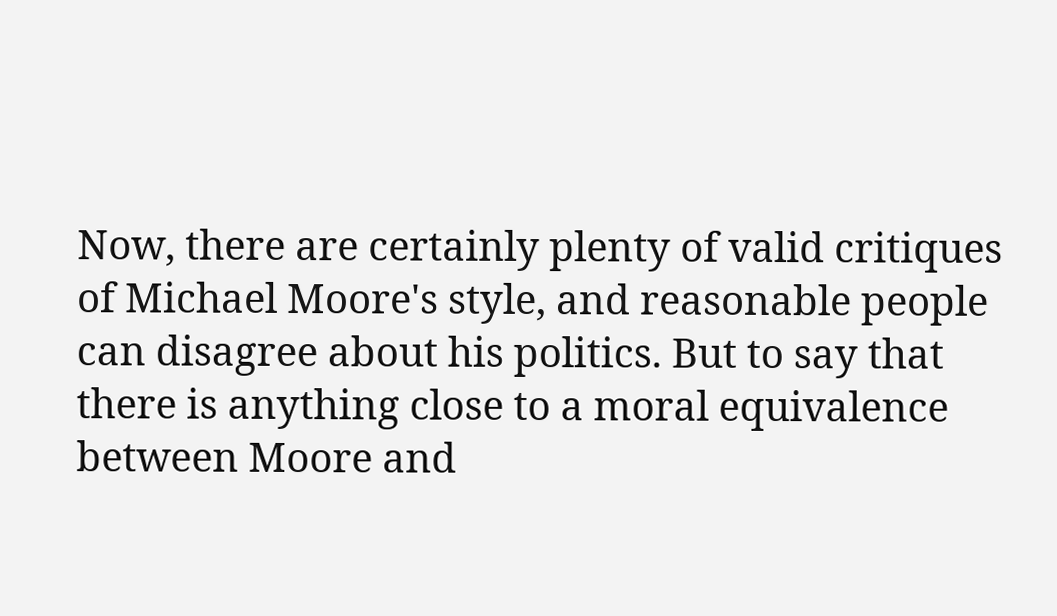Now, there are certainly plenty of valid critiques of Michael Moore's style, and reasonable people can disagree about his politics. But to say that there is anything close to a moral equivalence between Moore and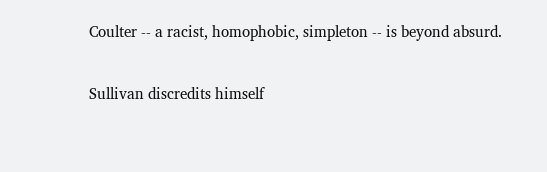Coulter -- a racist, homophobic, simpleton -- is beyond absurd.

Sullivan discredits himself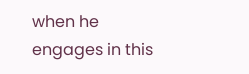when he engages in this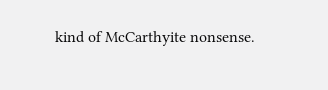kind of McCarthyite nonsense.